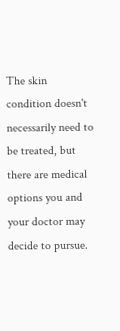The skin condition doesn't necessarily need to be treated, but there are medical options you and your doctor may decide to pursue.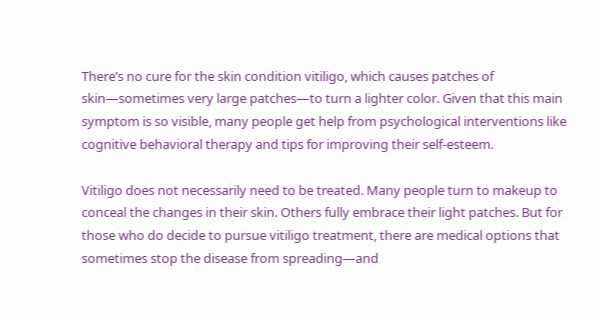There’s no cure for the skin condition vitiligo, which causes patches of skin—sometimes very large patches—to turn a lighter color. Given that this main symptom is so visible, many people get help from psychological interventions like cognitive behavioral therapy and tips for improving their self-esteem.

Vitiligo does not necessarily need to be treated. Many people turn to makeup to conceal the changes in their skin. Others fully embrace their light patches. But for those who do decide to pursue vitiligo treatment, there are medical options that sometimes stop the disease from spreading—and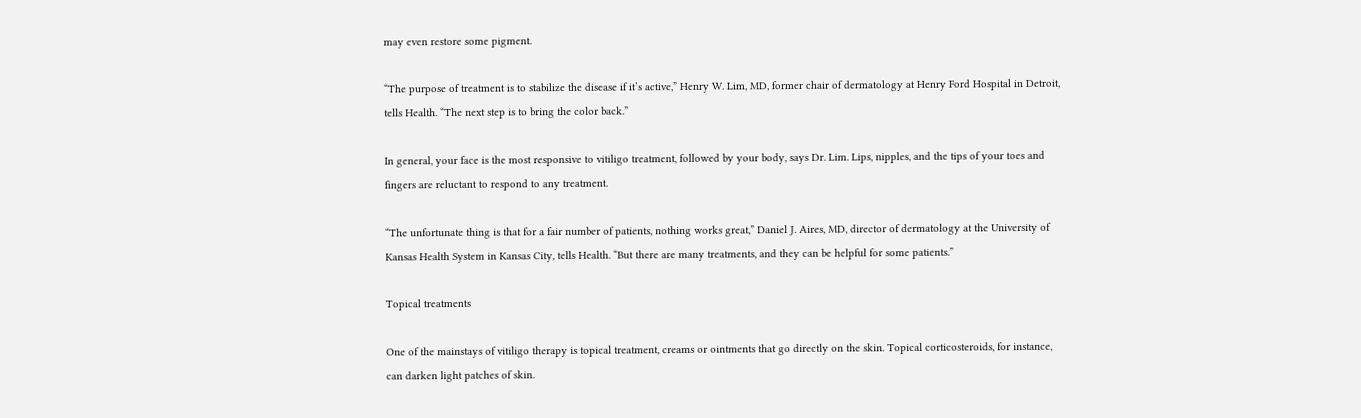may even restore some pigment.

“The purpose of treatment is to stabilize the disease if it’s active,” Henry W. Lim, MD, former chair of dermatology at Henry Ford Hospital in Detroit, tells Health. “The next step is to bring the color back.”

In general, your face is the most responsive to vitiligo treatment, followed by your body, says Dr. Lim. Lips, nipples, and the tips of your toes and fingers are reluctant to respond to any treatment.

“The unfortunate thing is that for a fair number of patients, nothing works great,” Daniel J. Aires, MD, director of dermatology at the University of Kansas Health System in Kansas City, tells Health. “But there are many treatments, and they can be helpful for some patients.”

Topical treatments

One of the mainstays of vitiligo therapy is topical treatment, creams or ointments that go directly on the skin. Topical corticosteroids, for instance, can darken light patches of skin.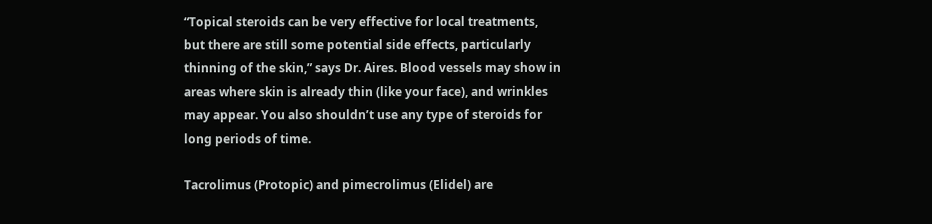“Topical steroids can be very effective for local treatments, but there are still some potential side effects, particularly thinning of the skin,” says Dr. Aires. Blood vessels may show in areas where skin is already thin (like your face), and wrinkles may appear. You also shouldn’t use any type of steroids for long periods of time.

Tacrolimus (Protopic) and pimecrolimus (Elidel) are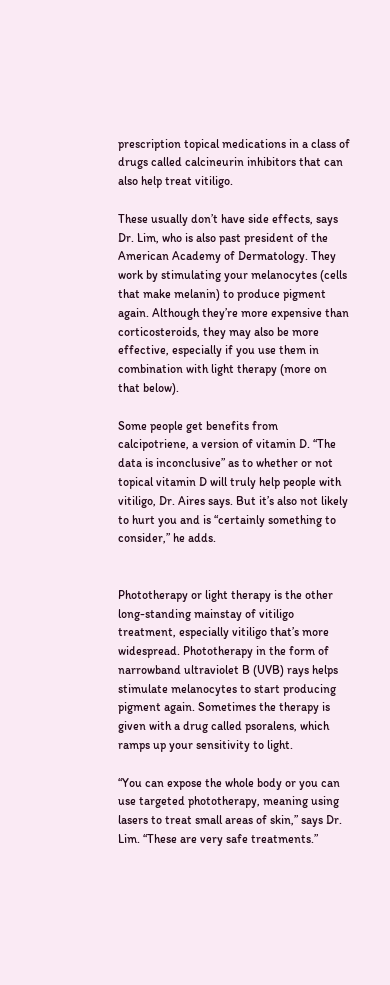prescription topical medications in a class of drugs called calcineurin inhibitors that can also help treat vitiligo.

These usually don’t have side effects, says Dr. Lim, who is also past president of the American Academy of Dermatology. They work by stimulating your melanocytes (cells that make melanin) to produce pigment again. Although they’re more expensive than corticosteroids, they may also be more effective, especially if you use them in combination with light therapy (more on that below).

Some people get benefits from calcipotriene, a version of vitamin D. “The data is inconclusive” as to whether or not topical vitamin D will truly help people with vitiligo, Dr. Aires says. But it’s also not likely to hurt you and is “certainly something to consider,” he adds.


Phototherapy or light therapy is the other long-standing mainstay of vitiligo treatment, especially vitiligo that’s more widespread. Phototherapy in the form of narrowband ultraviolet B (UVB) rays helps stimulate melanocytes to start producing pigment again. Sometimes the therapy is given with a drug called psoralens, which ramps up your sensitivity to light.

“You can expose the whole body or you can use targeted phototherapy, meaning using lasers to treat small areas of skin,” says Dr. Lim. “These are very safe treatments.”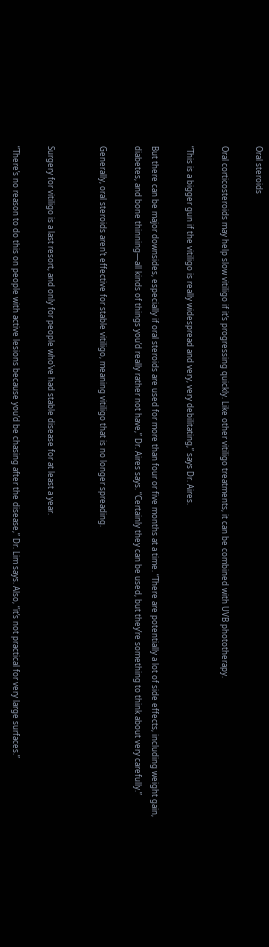Oral steroids

Oral corticosteroids may help slow vitiligo if it’s progressing quickly. Like other vitiligo treatments, it can be combined with UVB phototherapy.

“This is a bigger gun if the vitiligo is really widespread and very, very debilitating,” says Dr. Aires.

But there can be major downsides, especially if oral steroids are used for more than four or five months at a time. “There are potentially a lot of side effects, including weight gain, diabetes, and bone thinning—all kinds of things you’d really rather not have,” Dr. Aires says. “Certainly they can be used, but they’re something to think about very carefully.”

Generally, oral steroids aren’t effective for stable vitiligo, meaning vitiligo that is no longer spreading.


Surgery for vitiligo is a last resort, and only for people who’ve had stable disease for at least a year.

“There’s no reason to do this on people with active lesions because you’d be chasing after the disease,” Dr. Lim says. Also, “it’s not practical for very large surfaces.”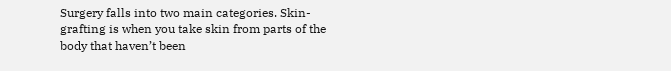Surgery falls into two main categories. Skin-grafting is when you take skin from parts of the body that haven’t been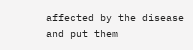affected by the disease and put them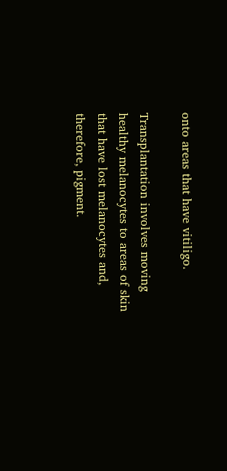onto areas that have vitiligo.

Transplantation involves moving healthy melanocytes to areas of skin that have lost melanocytes and, therefore, pigment.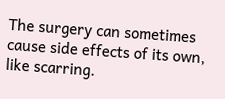The surgery can sometimes cause side effects of its own, like scarring.